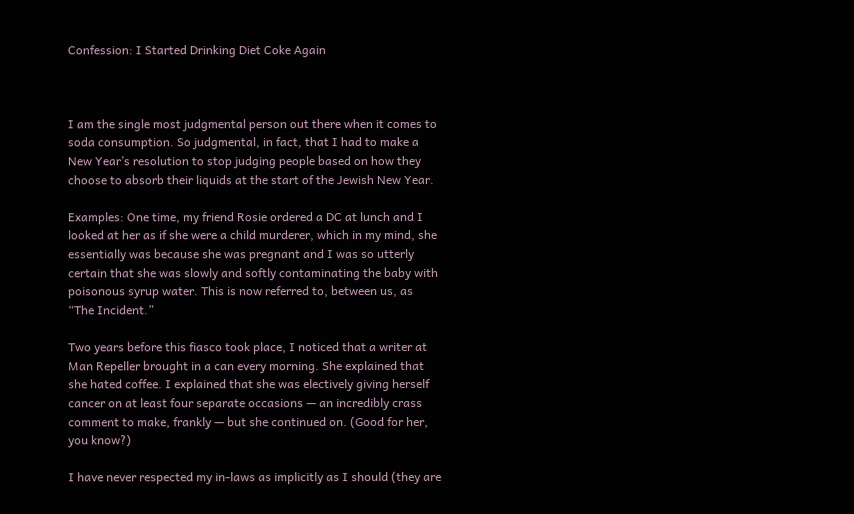Confession: I Started Drinking Diet Coke Again



I am the single most judgmental person out there when it comes to soda consumption. So judgmental, in fact, that I had to make a New Year’s resolution to stop judging people based on how they choose to absorb their liquids at the start of the Jewish New Year.

Examples: One time, my friend Rosie ordered a DC at lunch and I looked at her as if she were a child murderer, which in my mind, she essentially was because she was pregnant and I was so utterly certain that she was slowly and softly contaminating the baby with poisonous syrup water. This is now referred to, between us, as “The Incident.”

Two years before this fiasco took place, I noticed that a writer at Man Repeller brought in a can every morning. She explained that she hated coffee. I explained that she was electively giving herself cancer on at least four separate occasions — an incredibly crass comment to make, frankly — but she continued on. (Good for her, you know?)

I have never respected my in-laws as implicitly as I should (they are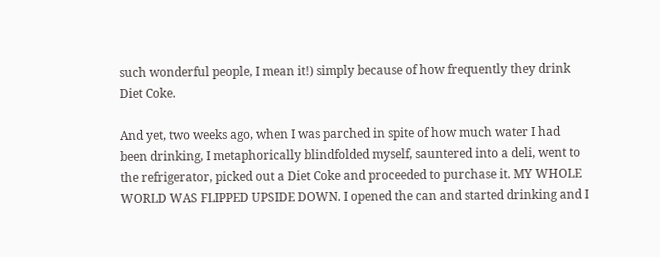such wonderful people, I mean it!) simply because of how frequently they drink Diet Coke.

And yet, two weeks ago, when I was parched in spite of how much water I had been drinking, I metaphorically blindfolded myself, sauntered into a deli, went to the refrigerator, picked out a Diet Coke and proceeded to purchase it. MY WHOLE WORLD WAS FLIPPED UPSIDE DOWN. I opened the can and started drinking and I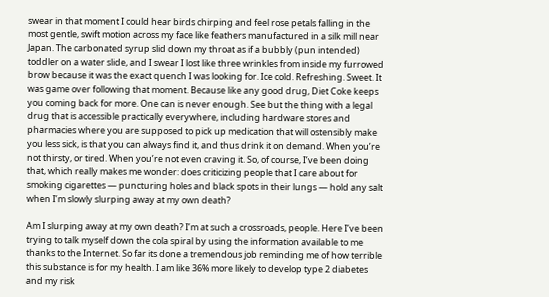swear in that moment I could hear birds chirping and feel rose petals falling in the most gentle, swift motion across my face like feathers manufactured in a silk mill near Japan. The carbonated syrup slid down my throat as if a bubbly (pun intended) toddler on a water slide, and I swear I lost like three wrinkles from inside my furrowed brow because it was the exact quench I was looking for. Ice cold. Refreshing. Sweet. It was game over following that moment. Because like any good drug, Diet Coke keeps you coming back for more. One can is never enough. See but the thing with a legal drug that is accessible practically everywhere, including hardware stores and pharmacies where you are supposed to pick up medication that will ostensibly make you less sick, is that you can always find it, and thus drink it on demand. When you’re not thirsty, or tired. When you’re not even craving it. So, of course, I’ve been doing that, which really makes me wonder: does criticizing people that I care about for smoking cigarettes — puncturing holes and black spots in their lungs — hold any salt when I’m slowly slurping away at my own death?

Am I slurping away at my own death? I’m at such a crossroads, people. Here I’ve been trying to talk myself down the cola spiral by using the information available to me thanks to the Internet. So far its done a tremendous job reminding me of how terrible this substance is for my health. I am like 36% more likely to develop type 2 diabetes and my risk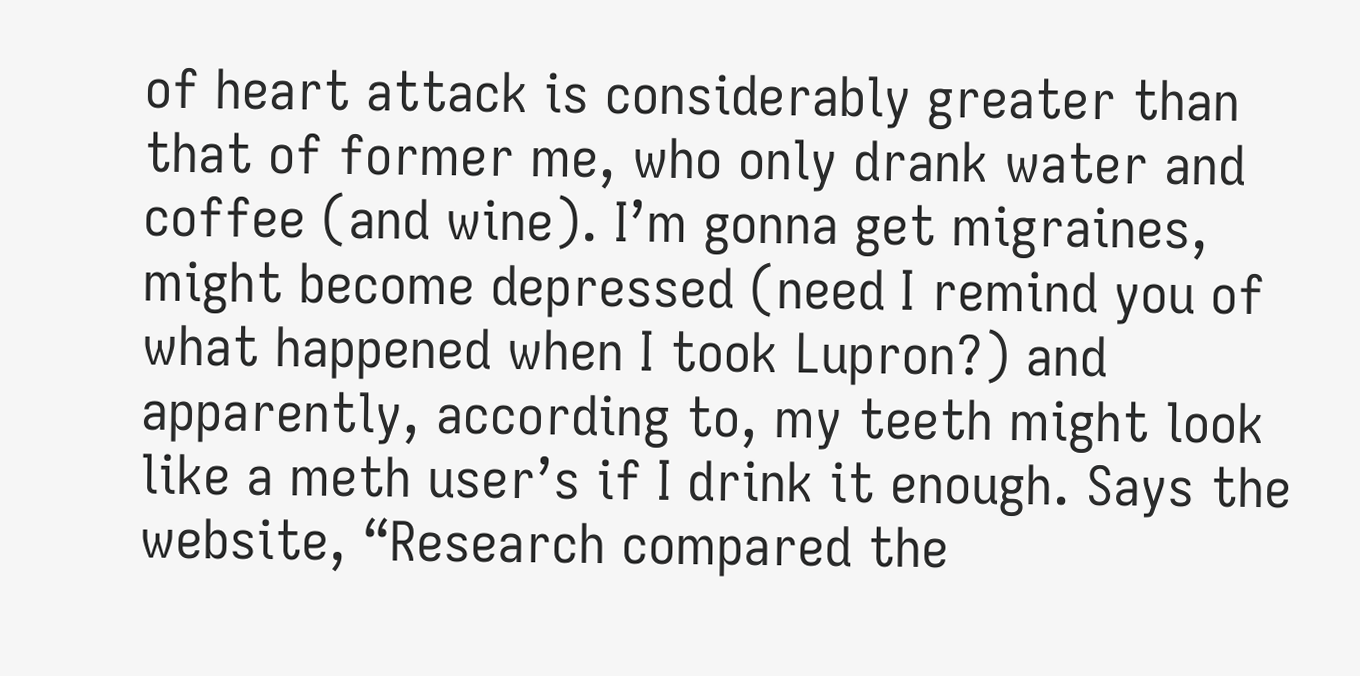of heart attack is considerably greater than that of former me, who only drank water and coffee (and wine). I’m gonna get migraines, might become depressed (need I remind you of what happened when I took Lupron?) and apparently, according to, my teeth might look like a meth user’s if I drink it enough. Says the website, “Research compared the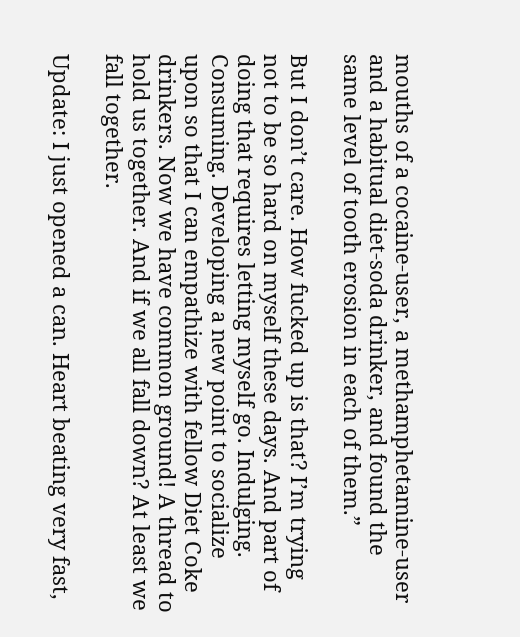mouths of a cocaine-user, a methamphetamine-user and a habitual diet-soda drinker, and found the same level of tooth erosion in each of them.”

But I don’t care. How fucked up is that? I’m trying not to be so hard on myself these days. And part of doing that requires letting myself go. Indulging. Consuming. Developing a new point to socialize upon so that I can empathize with fellow Diet Coke drinkers. Now we have common ground! A thread to hold us together. And if we all fall down? At least we fall together.

Update: I just opened a can. Heart beating very fast,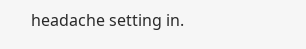headache setting in.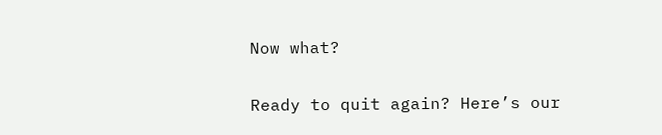Now what?

Ready to quit again? Here’s our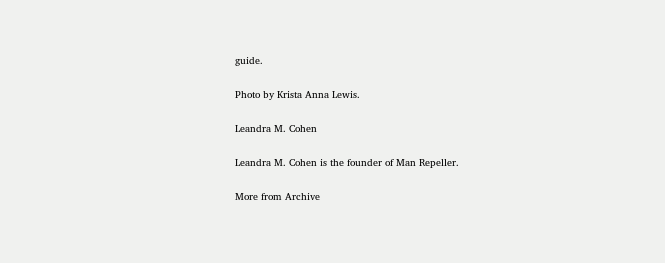guide.

Photo by Krista Anna Lewis.

Leandra M. Cohen

Leandra M. Cohen is the founder of Man Repeller.

More from Archive